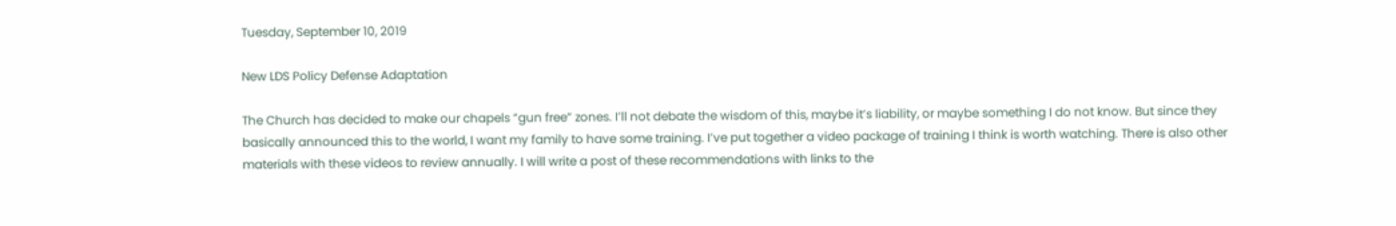Tuesday, September 10, 2019

New LDS Policy Defense Adaptation

The Church has decided to make our chapels “gun free” zones. I’ll not debate the wisdom of this, maybe it’s liability, or maybe something I do not know. But since they basically announced this to the world, I want my family to have some training. I’ve put together a video package of training I think is worth watching. There is also other materials with these videos to review annually. I will write a post of these recommendations with links to the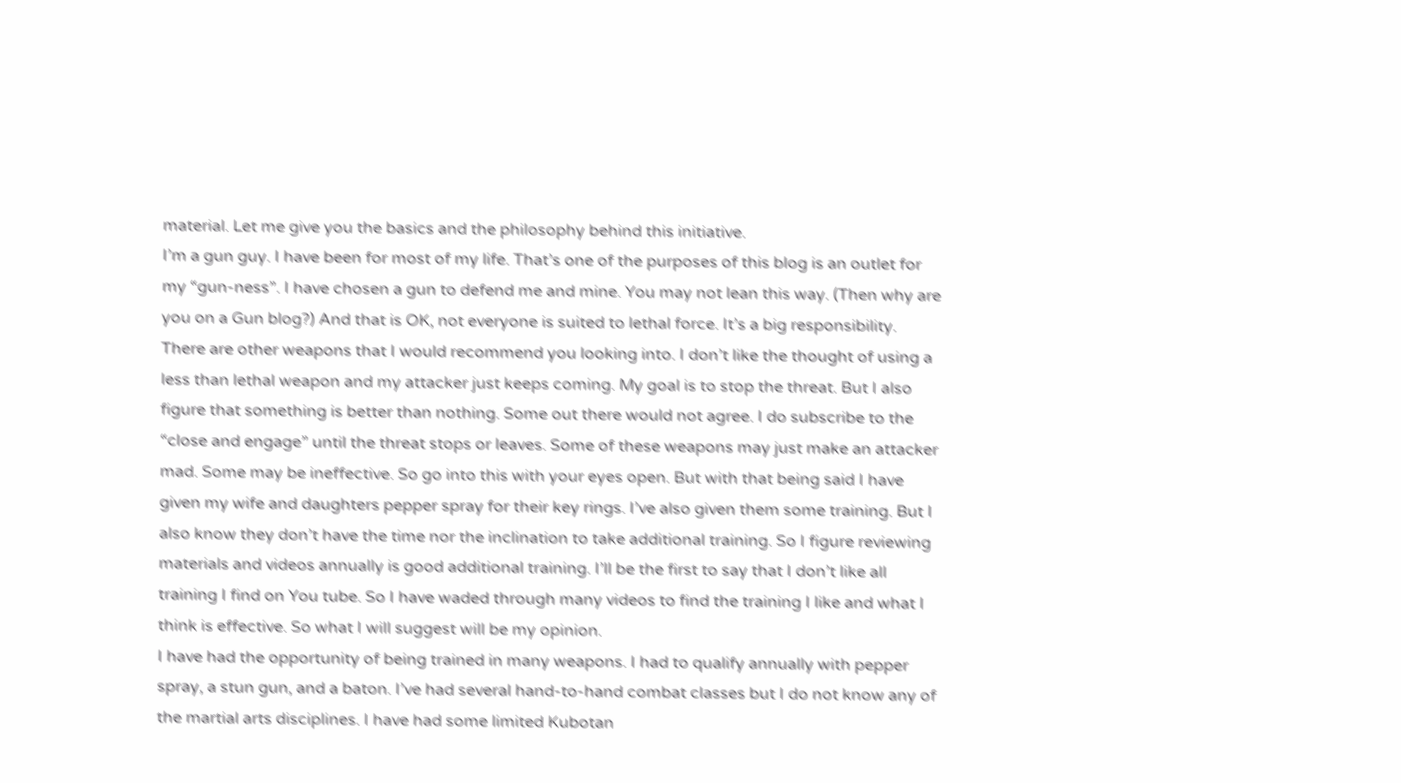material. Let me give you the basics and the philosophy behind this initiative.
I’m a gun guy. I have been for most of my life. That’s one of the purposes of this blog is an outlet for my “gun-ness”. I have chosen a gun to defend me and mine. You may not lean this way. (Then why are you on a Gun blog?) And that is OK, not everyone is suited to lethal force. It’s a big responsibility. There are other weapons that I would recommend you looking into. I don’t like the thought of using a less than lethal weapon and my attacker just keeps coming. My goal is to stop the threat. But I also figure that something is better than nothing. Some out there would not agree. I do subscribe to the “close and engage” until the threat stops or leaves. Some of these weapons may just make an attacker mad. Some may be ineffective. So go into this with your eyes open. But with that being said I have given my wife and daughters pepper spray for their key rings. I’ve also given them some training. But I also know they don’t have the time nor the inclination to take additional training. So I figure reviewing materials and videos annually is good additional training. I’ll be the first to say that I don’t like all training I find on You tube. So I have waded through many videos to find the training I like and what I think is effective. So what I will suggest will be my opinion.
I have had the opportunity of being trained in many weapons. I had to qualify annually with pepper spray, a stun gun, and a baton. I’ve had several hand-to-hand combat classes but I do not know any of the martial arts disciplines. I have had some limited Kubotan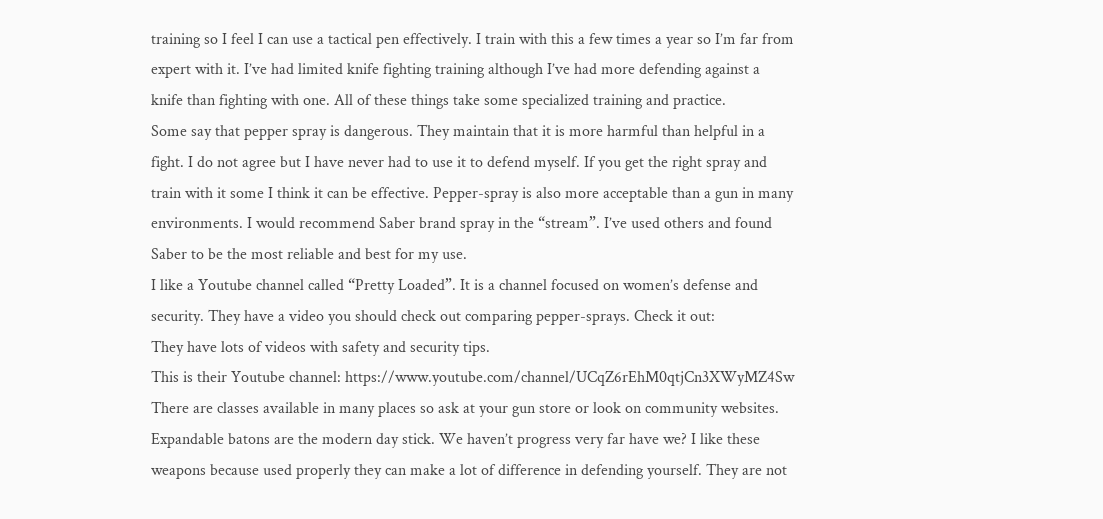training so I feel I can use a tactical pen effectively. I train with this a few times a year so I’m far from expert with it. I’ve had limited knife fighting training although I’ve had more defending against a knife than fighting with one. All of these things take some specialized training and practice.
Some say that pepper spray is dangerous. They maintain that it is more harmful than helpful in a fight. I do not agree but I have never had to use it to defend myself. If you get the right spray and train with it some I think it can be effective. Pepper-spray is also more acceptable than a gun in many environments. I would recommend Saber brand spray in the “stream”. I’ve used others and found Saber to be the most reliable and best for my use.
I like a Youtube channel called “Pretty Loaded”. It is a channel focused on women’s defense and security. They have a video you should check out comparing pepper-sprays. Check it out:
They have lots of videos with safety and security tips.
This is their Youtube channel: https://www.youtube.com/channel/UCqZ6rEhM0qtjCn3XWyMZ4Sw
There are classes available in many places so ask at your gun store or look on community websites.
Expandable batons are the modern day stick. We haven’t progress very far have we? I like these weapons because used properly they can make a lot of difference in defending yourself. They are not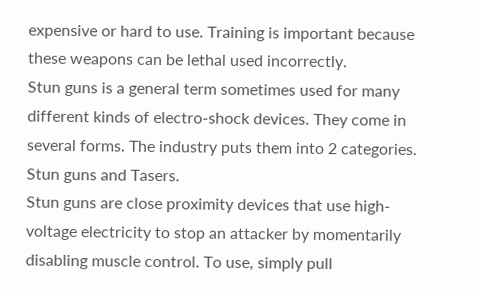expensive or hard to use. Training is important because these weapons can be lethal used incorrectly.
Stun guns is a general term sometimes used for many different kinds of electro-shock devices. They come in several forms. The industry puts them into 2 categories. Stun guns and Tasers.
Stun guns are close proximity devices that use high-voltage electricity to stop an attacker by momentarily disabling muscle control. To use, simply pull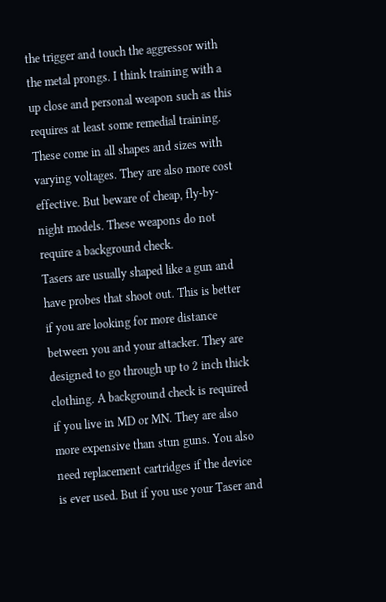the trigger and touch the aggressor with the metal prongs. I think training with a up close and personal weapon such as this requires at least some remedial training. These come in all shapes and sizes with varying voltages. They are also more cost effective. But beware of cheap, fly-by-night models. These weapons do not require a background check.
Tasers are usually shaped like a gun and have probes that shoot out. This is better if you are looking for more distance between you and your attacker. They are designed to go through up to 2 inch thick clothing. A background check is required if you live in MD or MN. They are also more expensive than stun guns. You also need replacement cartridges if the device is ever used. But if you use your Taser and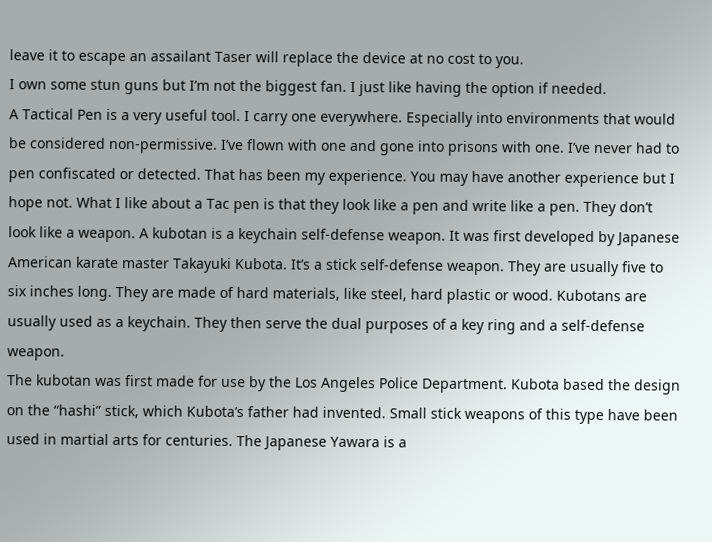leave it to escape an assailant Taser will replace the device at no cost to you.
I own some stun guns but I’m not the biggest fan. I just like having the option if needed.
A Tactical Pen is a very useful tool. I carry one everywhere. Especially into environments that would be considered non-permissive. I’ve flown with one and gone into prisons with one. I’ve never had to pen confiscated or detected. That has been my experience. You may have another experience but I hope not. What I like about a Tac pen is that they look like a pen and write like a pen. They don’t look like a weapon. A kubotan is a keychain self-defense weapon. It was first developed by Japanese American karate master Takayuki Kubota. It’s a stick self-defense weapon. They are usually five to six inches long. They are made of hard materials, like steel, hard plastic or wood. Kubotans are usually used as a keychain. They then serve the dual purposes of a key ring and a self-defense weapon.
The kubotan was first made for use by the Los Angeles Police Department. Kubota based the design on the “hashi” stick, which Kubota’s father had invented. Small stick weapons of this type have been used in martial arts for centuries. The Japanese Yawara is a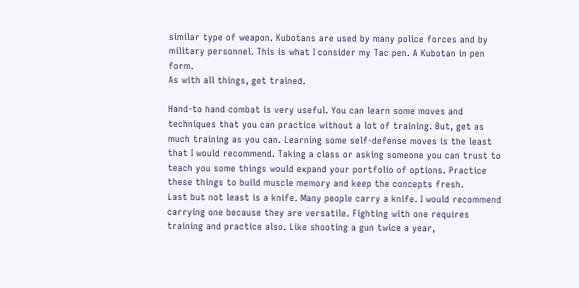similar type of weapon. Kubotans are used by many police forces and by military personnel. This is what I consider my Tac pen. A Kubotan in pen form.
As with all things, get trained.

Hand-to hand combat is very useful. You can learn some moves and techniques that you can practice without a lot of training. But, get as much training as you can. Learning some self-defense moves is the least that I would recommend. Taking a class or asking someone you can trust to teach you some things would expand your portfolio of options. Practice these things to build muscle memory and keep the concepts fresh.
Last but not least is a knife. Many people carry a knife. I would recommend carrying one because they are versatile. Fighting with one requires training and practice also. Like shooting a gun twice a year,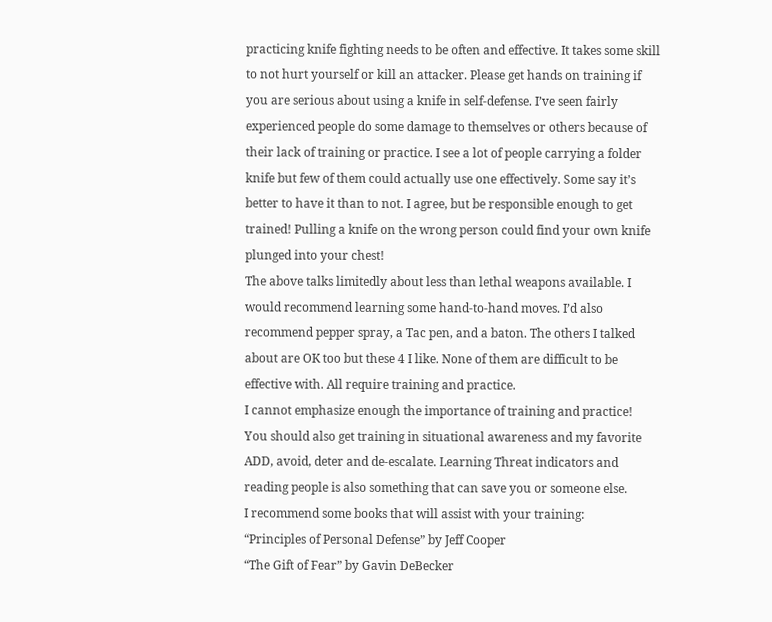practicing knife fighting needs to be often and effective. It takes some skill to not hurt yourself or kill an attacker. Please get hands on training if you are serious about using a knife in self-defense. I’ve seen fairly experienced people do some damage to themselves or others because of their lack of training or practice. I see a lot of people carrying a folder knife but few of them could actually use one effectively. Some say it’s better to have it than to not. I agree, but be responsible enough to get trained! Pulling a knife on the wrong person could find your own knife plunged into your chest!
The above talks limitedly about less than lethal weapons available. I would recommend learning some hand-to-hand moves. I’d also recommend pepper spray, a Tac pen, and a baton. The others I talked about are OK too but these 4 I like. None of them are difficult to be effective with. All require training and practice.
I cannot emphasize enough the importance of training and practice!
You should also get training in situational awareness and my favorite ADD, avoid, deter and de-escalate. Learning Threat indicators and reading people is also something that can save you or someone else.
I recommend some books that will assist with your training:
“Principles of Personal Defense” by Jeff Cooper
“The Gift of Fear” by Gavin DeBecker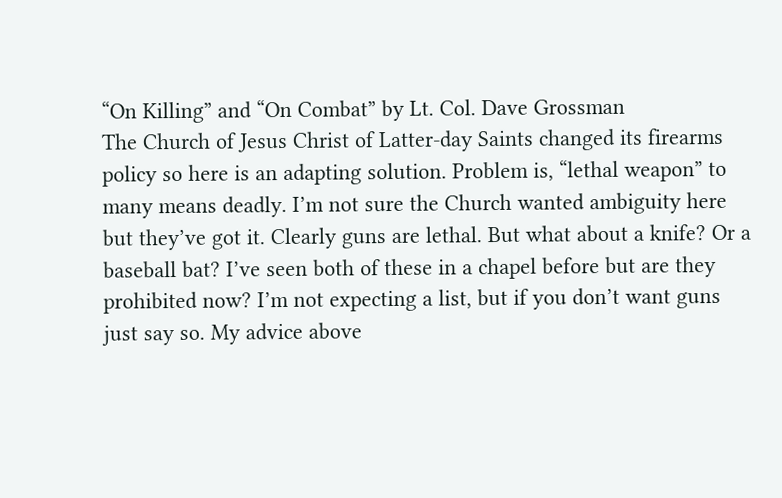“On Killing” and “On Combat” by Lt. Col. Dave Grossman
The Church of Jesus Christ of Latter-day Saints changed its firearms policy so here is an adapting solution. Problem is, “lethal weapon” to many means deadly. I’m not sure the Church wanted ambiguity here but they’ve got it. Clearly guns are lethal. But what about a knife? Or a baseball bat? I’ve seen both of these in a chapel before but are they prohibited now? I’m not expecting a list, but if you don’t want guns just say so. My advice above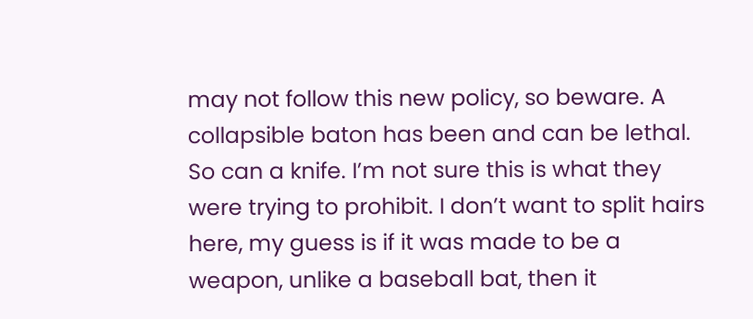may not follow this new policy, so beware. A collapsible baton has been and can be lethal. So can a knife. I’m not sure this is what they were trying to prohibit. I don’t want to split hairs here, my guess is if it was made to be a weapon, unlike a baseball bat, then it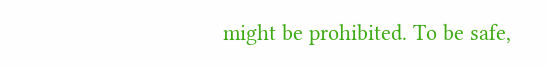might be prohibited. To be safe,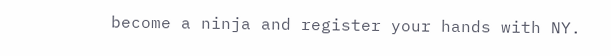become a ninja and register your hands with NY.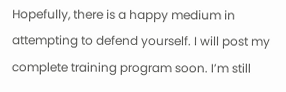Hopefully, there is a happy medium in attempting to defend yourself. I will post my complete training program soon. I’m still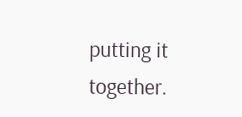putting it together.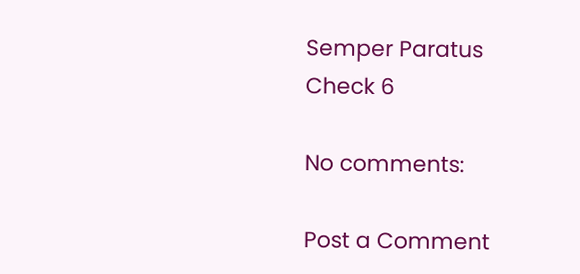Semper Paratus
Check 6

No comments:

Post a Comment